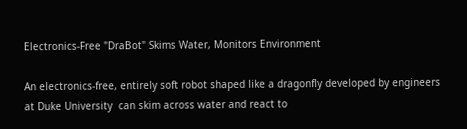Electronics-Free "DraBot" Skims Water, Monitors Environment

An electronics-free, entirely soft robot shaped like a dragonfly developed by engineers at Duke University  can skim across water and react to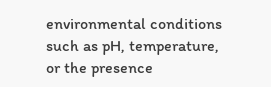environmental conditions such as pH, temperature, or the presence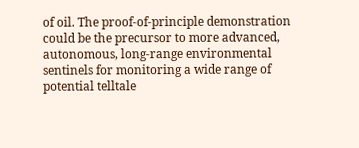of oil. The proof-of-principle demonstration could be the precursor to more advanced, autonomous, long-range environmental sentinels for monitoring a wide range of potential telltale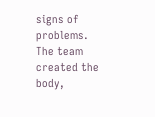signs of problems. The team created the body,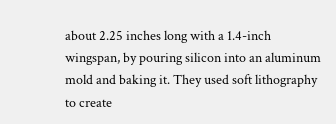about 2.25 inches long with a 1.4-inch wingspan, by pouring silicon into an aluminum mold and baking it. They used soft lithography to create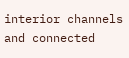interior channels and connected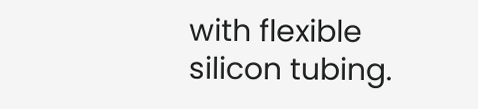with flexible silicon tubing.